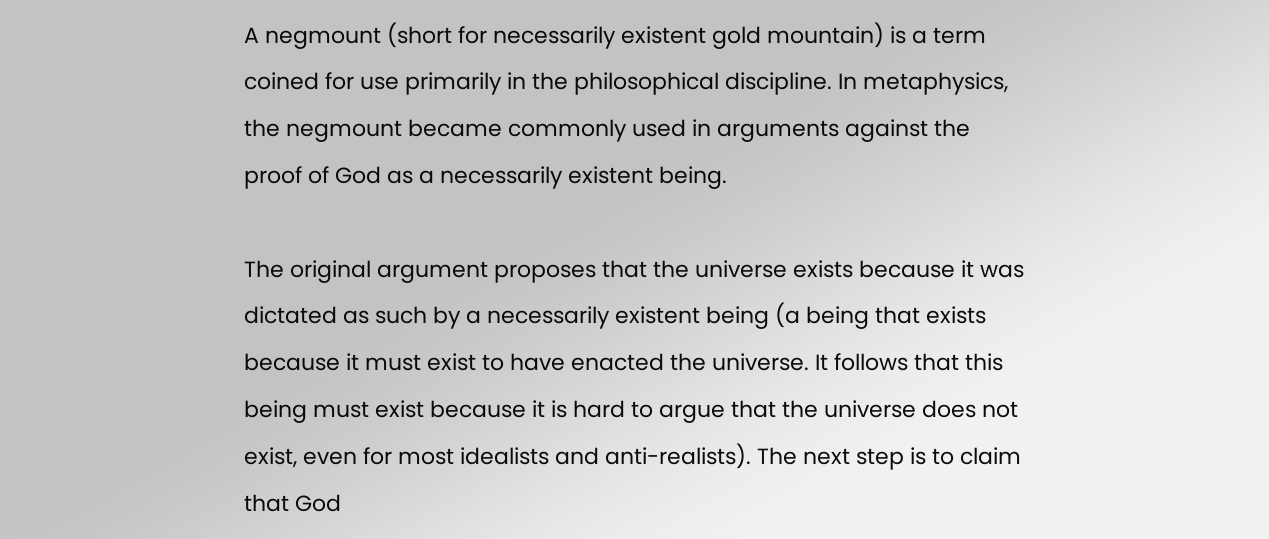A negmount (short for necessarily existent gold mountain) is a term coined for use primarily in the philosophical discipline. In metaphysics, the negmount became commonly used in arguments against the proof of God as a necessarily existent being.

The original argument proposes that the universe exists because it was dictated as such by a necessarily existent being (a being that exists because it must exist to have enacted the universe. It follows that this being must exist because it is hard to argue that the universe does not exist, even for most idealists and anti-realists). The next step is to claim that God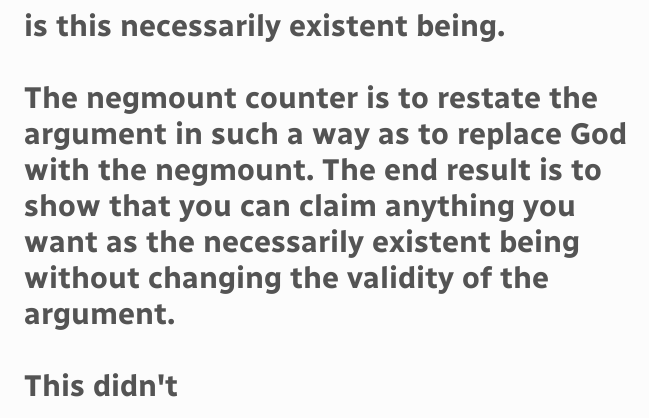is this necessarily existent being.

The negmount counter is to restate the argument in such a way as to replace God with the negmount. The end result is to show that you can claim anything you want as the necessarily existent being without changing the validity of the argument.

This didn't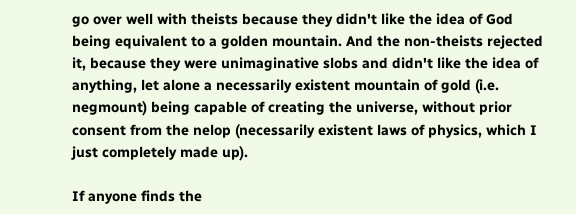go over well with theists because they didn't like the idea of God being equivalent to a golden mountain. And the non-theists rejected it, because they were unimaginative slobs and didn't like the idea of anything, let alone a necessarily existent mountain of gold (i.e. negmount) being capable of creating the universe, without prior consent from the nelop (necessarily existent laws of physics, which I just completely made up).

If anyone finds the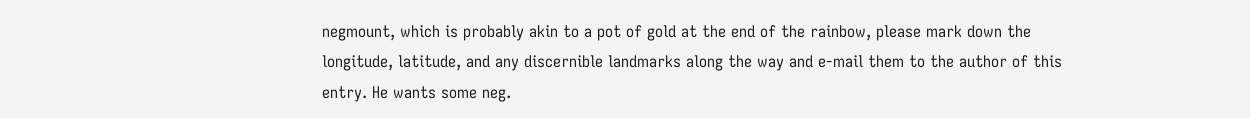negmount, which is probably akin to a pot of gold at the end of the rainbow, please mark down the longitude, latitude, and any discernible landmarks along the way and e-mail them to the author of this entry. He wants some neg.